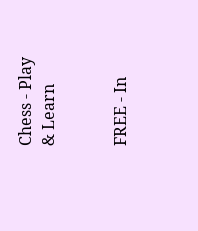Chess - Play & Learn


FREE - In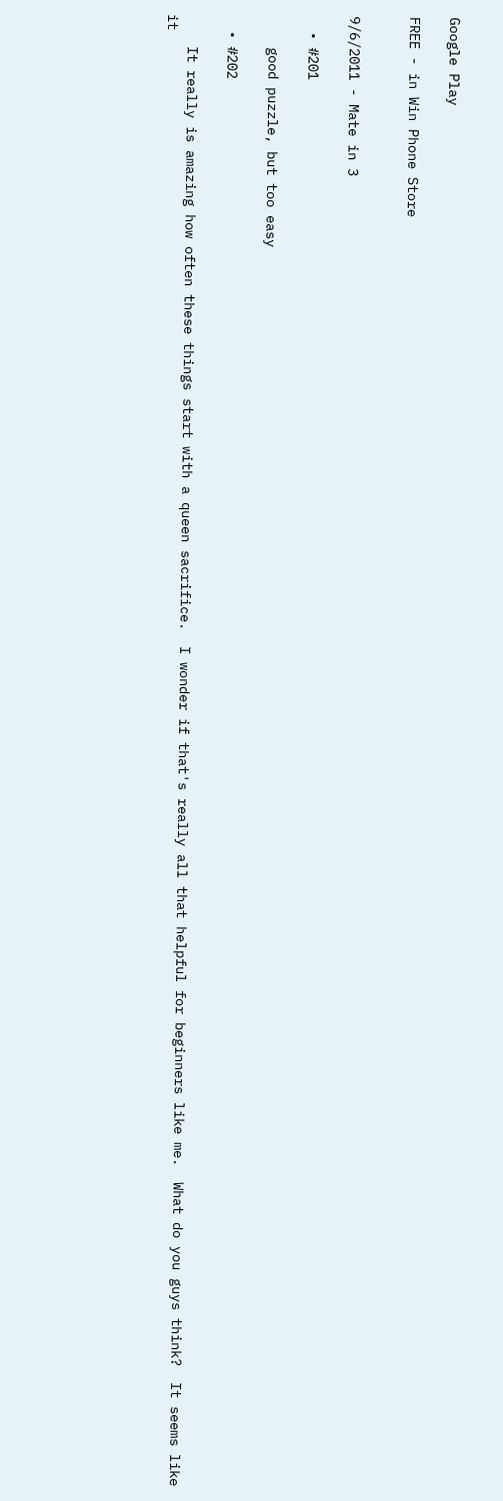Google Play

FREE - in Win Phone Store


9/6/2011 - Mate in 3

  • #201

    good puzzle, but too easy

  • #202

    It really is amazing how often these things start with a queen sacrifice.  I wonder if that's really all that helpful for beginners like me.  What do you guys think?  It seems like it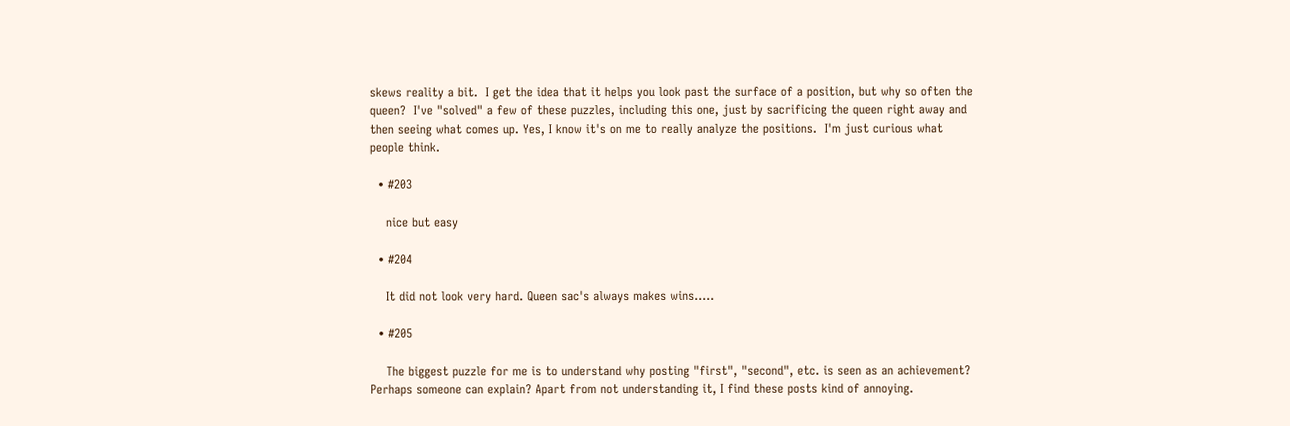skews reality a bit.  I get the idea that it helps you look past the surface of a position, but why so often the queen?  I've "solved" a few of these puzzles, including this one, just by sacrificing the queen right away and then seeing what comes up. Yes, I know it's on me to really analyze the positions.  I'm just curious what people think.

  • #203

    nice but easy

  • #204

    It did not look very hard. Queen sac's always makes wins.....

  • #205

    The biggest puzzle for me is to understand why posting "first", "second", etc. is seen as an achievement? Perhaps someone can explain? Apart from not understanding it, I find these posts kind of annoying.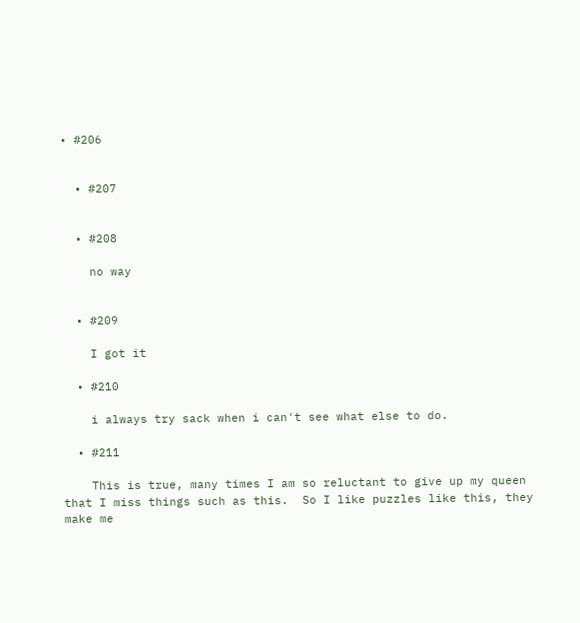• #206


  • #207


  • #208

    no way


  • #209

    I got it

  • #210

    i always try sack when i can't see what else to do.

  • #211

    This is true, many times I am so reluctant to give up my queen that I miss things such as this.  So I like puzzles like this, they make me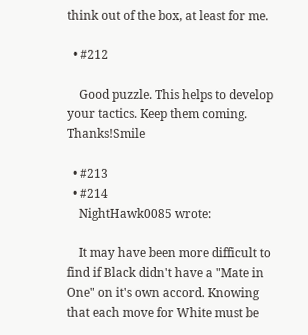think out of the box, at least for me.

  • #212

    Good puzzle. This helps to develop your tactics. Keep them coming. Thanks!Smile

  • #213
  • #214
    NightHawk0085 wrote:

    It may have been more difficult to find if Black didn't have a "Mate in One" on it's own accord. Knowing that each move for White must be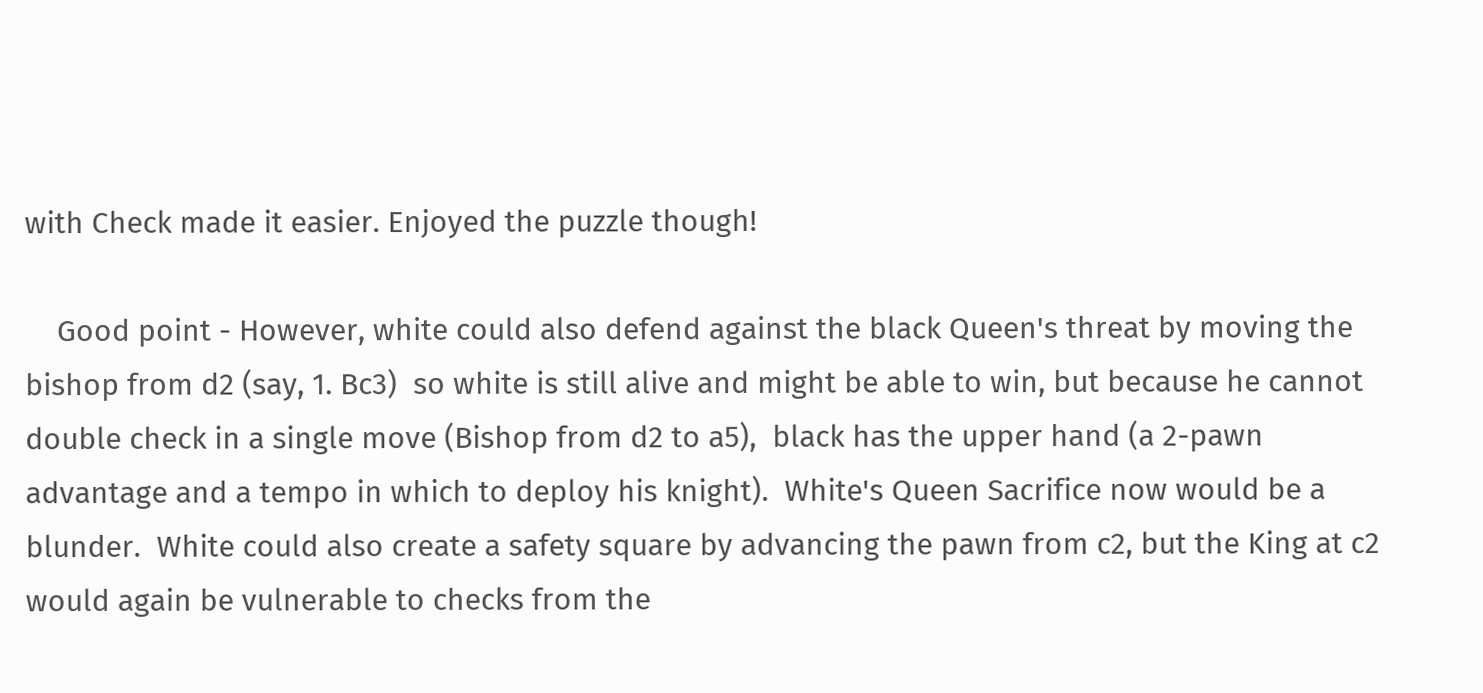with Check made it easier. Enjoyed the puzzle though!

    Good point - However, white could also defend against the black Queen's threat by moving the bishop from d2 (say, 1. Bc3)  so white is still alive and might be able to win, but because he cannot double check in a single move (Bishop from d2 to a5),  black has the upper hand (a 2-pawn advantage and a tempo in which to deploy his knight).  White's Queen Sacrifice now would be a blunder.  White could also create a safety square by advancing the pawn from c2, but the King at c2 would again be vulnerable to checks from the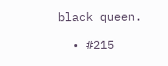black queen.

  • #215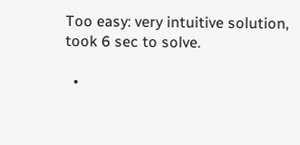Too easy: very intuitive solution, took 6 sec to solve.

  •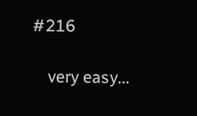#216

    very easy...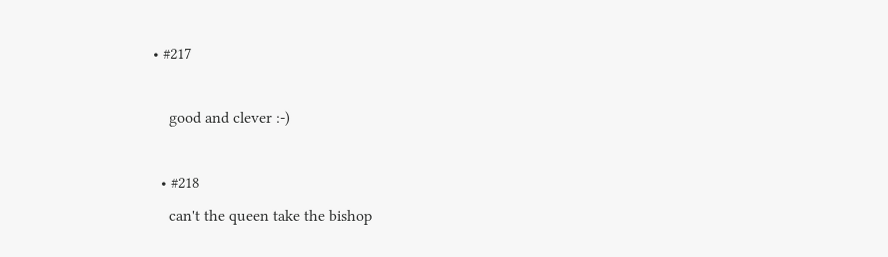• #217

    good and clever :-)

  • #218
    can't the queen take the bishop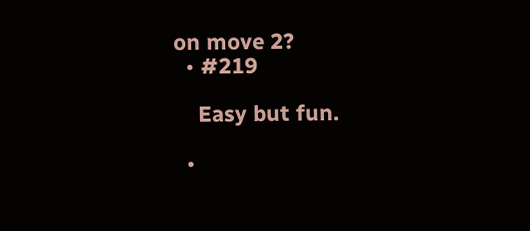on move 2?
  • #219

    Easy but fun.

  •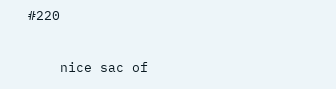#220

    nice sac of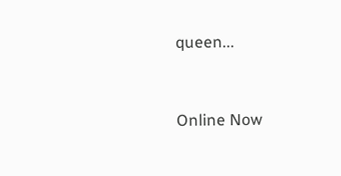queen...


Online Now